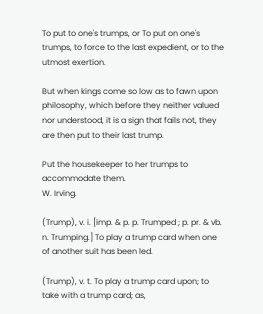To put to one's trumps, or To put on one's trumps, to force to the last expedient, or to the utmost exertion.

But when kings come so low as to fawn upon philosophy, which before they neither valued nor understood, it is a sign that fails not, they are then put to their last trump.

Put the housekeeper to her trumps to accommodate them.
W. Irving.

(Trump), v. i. [imp. & p. p. Trumped ; p. pr. & vb. n. Trumping.] To play a trump card when one of another suit has been led.

(Trump), v. t. To play a trump card upon; to take with a trump card; as,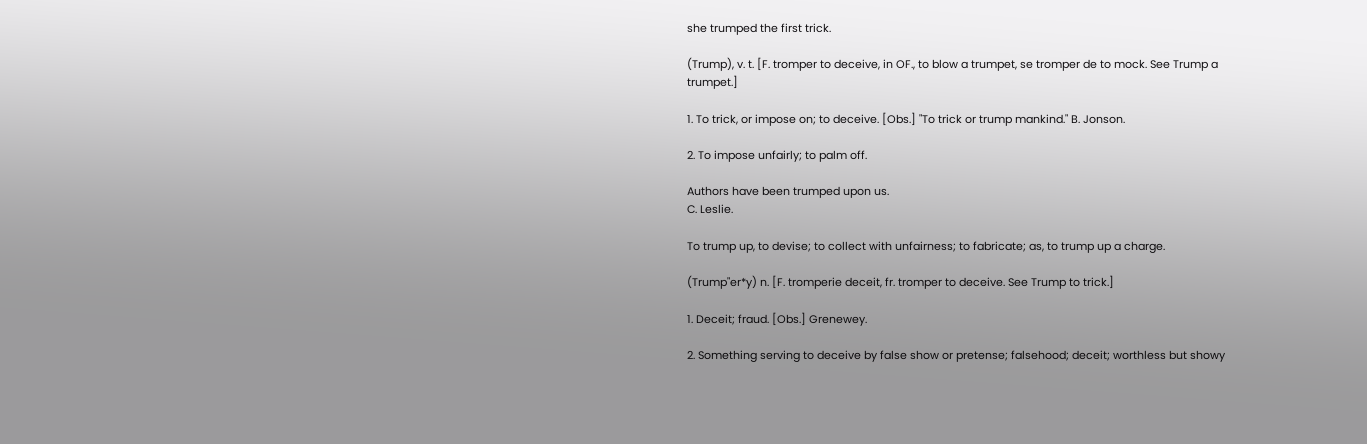she trumped the first trick.

(Trump), v. t. [F. tromper to deceive, in OF., to blow a trumpet, se tromper de to mock. See Trump a trumpet.]

1. To trick, or impose on; to deceive. [Obs.] "To trick or trump mankind." B. Jonson.

2. To impose unfairly; to palm off.

Authors have been trumped upon us.
C. Leslie.

To trump up, to devise; to collect with unfairness; to fabricate; as, to trump up a charge.

(Trump"er*y) n. [F. tromperie deceit, fr. tromper to deceive. See Trump to trick.]

1. Deceit; fraud. [Obs.] Grenewey.

2. Something serving to deceive by false show or pretense; falsehood; deceit; worthless but showy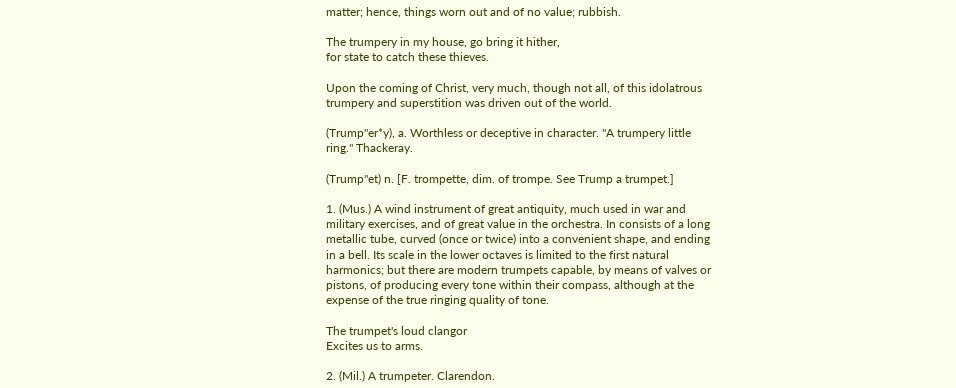matter; hence, things worn out and of no value; rubbish.

The trumpery in my house, go bring it hither,
for state to catch these thieves.

Upon the coming of Christ, very much, though not all, of this idolatrous trumpery and superstition was driven out of the world.

(Trump"er*y), a. Worthless or deceptive in character. "A trumpery little ring." Thackeray.

(Trump"et) n. [F. trompette, dim. of trompe. See Trump a trumpet.]

1. (Mus.) A wind instrument of great antiquity, much used in war and military exercises, and of great value in the orchestra. In consists of a long metallic tube, curved (once or twice) into a convenient shape, and ending in a bell. Its scale in the lower octaves is limited to the first natural harmonics; but there are modern trumpets capable, by means of valves or pistons, of producing every tone within their compass, although at the expense of the true ringing quality of tone.

The trumpet's loud clangor
Excites us to arms.

2. (Mil.) A trumpeter. Clarendon.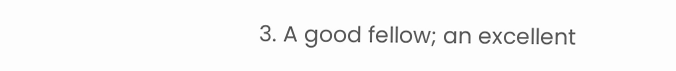3. A good fellow; an excellent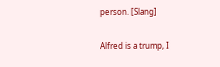person. [Slang]

Alfred is a trump, I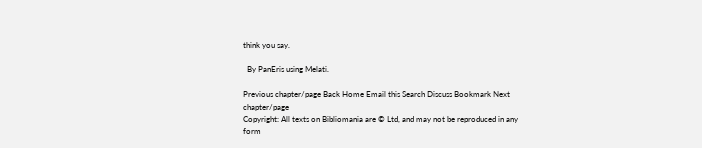think you say.

  By PanEris using Melati.

Previous chapter/page Back Home Email this Search Discuss Bookmark Next chapter/page
Copyright: All texts on Bibliomania are © Ltd, and may not be reproduced in any form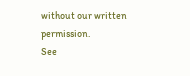without our written permission.
See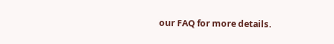our FAQ for more details.